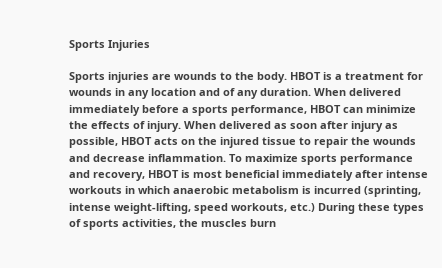Sports Injuries

Sports injuries are wounds to the body. HBOT is a treatment for wounds in any location and of any duration. When delivered immediately before a sports performance, HBOT can minimize the effects of injury. When delivered as soon after injury as possible, HBOT acts on the injured tissue to repair the wounds and decrease inflammation. To maximize sports performance and recovery, HBOT is most beneficial immediately after intense workouts in which anaerobic metabolism is incurred (sprinting, intense weight-lifting, speed workouts, etc.) During these types of sports activities, the muscles burn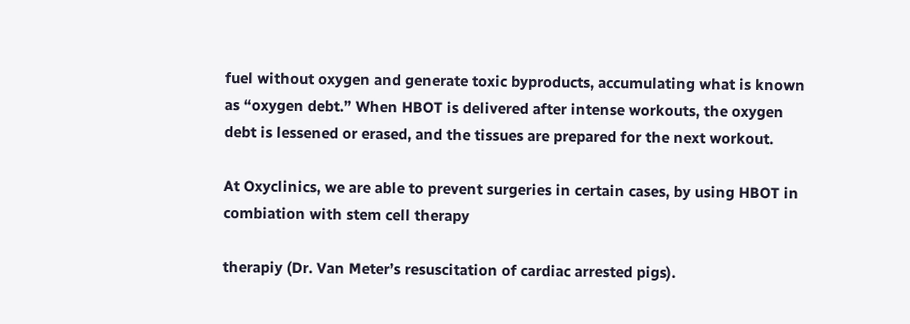fuel without oxygen and generate toxic byproducts, accumulating what is known as “oxygen debt.” When HBOT is delivered after intense workouts, the oxygen debt is lessened or erased, and the tissues are prepared for the next workout.

At Oxyclinics, we are able to prevent surgeries in certain cases, by using HBOT in combiation with stem cell therapy

therapiy (Dr. Van Meter’s resuscitation of cardiac arrested pigs).